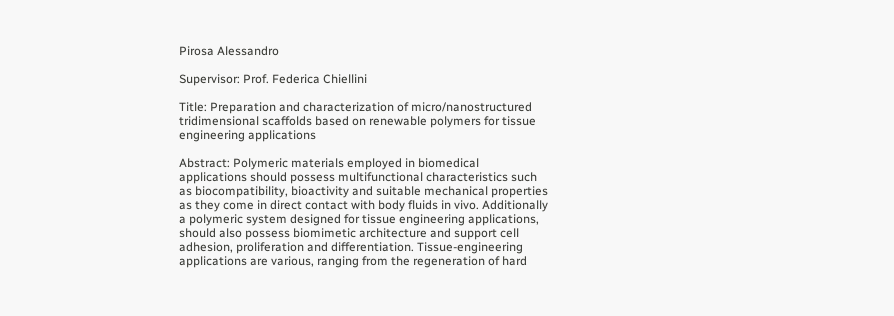Pirosa Alessandro

Supervisor: Prof. Federica Chiellini

Title: Preparation and characterization of micro/nanostructured tridimensional scaffolds based on renewable polymers for tissue engineering applications

Abstract: Polymeric materials employed in biomedical applications should possess multifunctional characteristics such as biocompatibility, bioactivity and suitable mechanical properties as they come in direct contact with body fluids in vivo. Additionally a polymeric system designed for tissue engineering applications, should also possess biomimetic architecture and support cell adhesion, proliferation and differentiation. Tissue-engineering applications are various, ranging from the regeneration of hard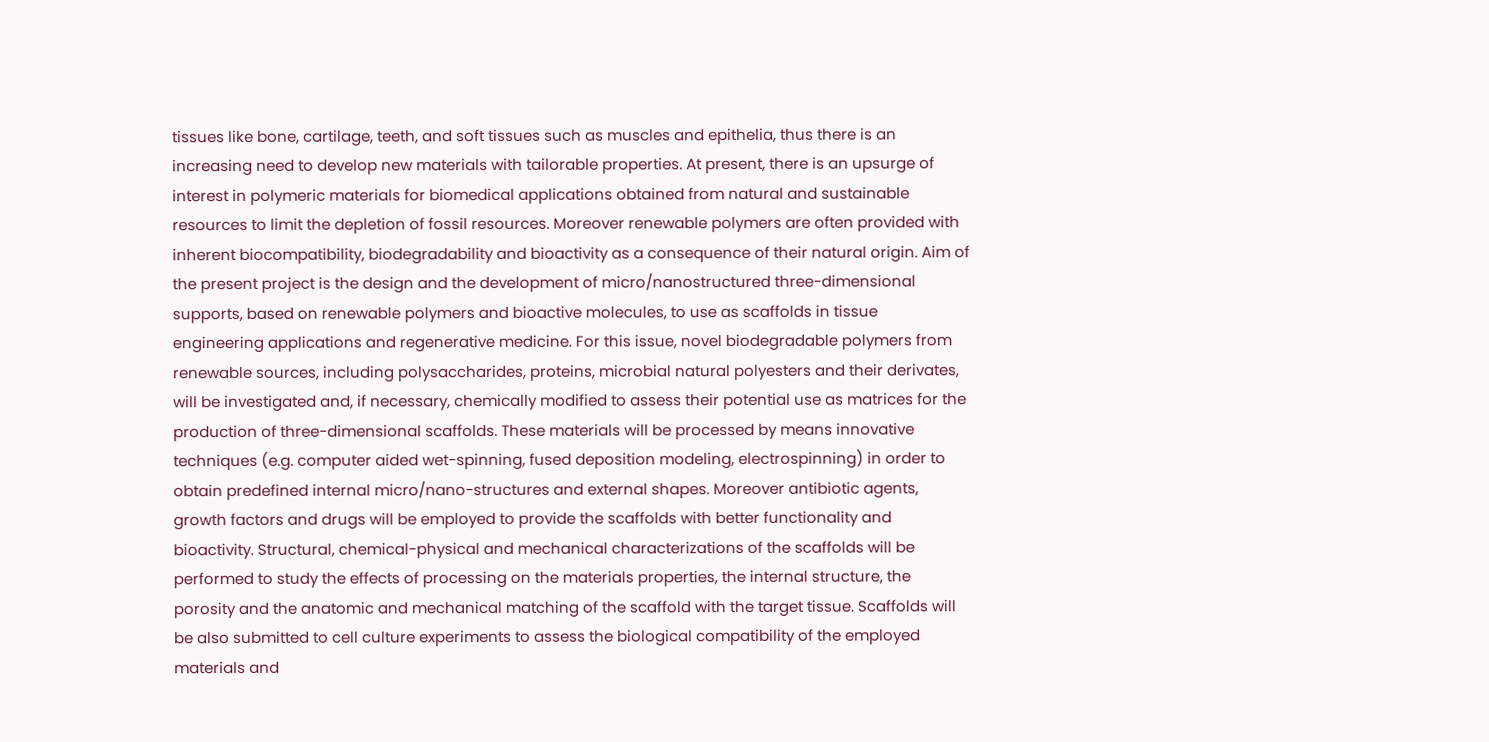tissues like bone, cartilage, teeth, and soft tissues such as muscles and epithelia, thus there is an increasing need to develop new materials with tailorable properties. At present, there is an upsurge of interest in polymeric materials for biomedical applications obtained from natural and sustainable resources to limit the depletion of fossil resources. Moreover renewable polymers are often provided with inherent biocompatibility, biodegradability and bioactivity as a consequence of their natural origin. Aim of the present project is the design and the development of micro/nanostructured three-dimensional supports, based on renewable polymers and bioactive molecules, to use as scaffolds in tissue engineering applications and regenerative medicine. For this issue, novel biodegradable polymers from renewable sources, including polysaccharides, proteins, microbial natural polyesters and their derivates, will be investigated and, if necessary, chemically modified to assess their potential use as matrices for the production of three-dimensional scaffolds. These materials will be processed by means innovative techniques (e.g. computer aided wet-spinning, fused deposition modeling, electrospinning) in order to obtain predefined internal micro/nano-structures and external shapes. Moreover antibiotic agents, growth factors and drugs will be employed to provide the scaffolds with better functionality and bioactivity. Structural, chemical-physical and mechanical characterizations of the scaffolds will be performed to study the effects of processing on the materials properties, the internal structure, the porosity and the anatomic and mechanical matching of the scaffold with the target tissue. Scaffolds will be also submitted to cell culture experiments to assess the biological compatibility of the employed materials and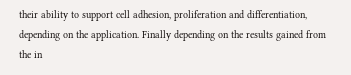their ability to support cell adhesion, proliferation and differentiation, depending on the application. Finally depending on the results gained from the in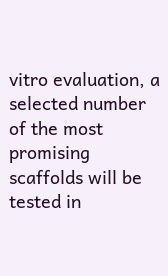vitro evaluation, a selected number of the most promising scaffolds will be tested in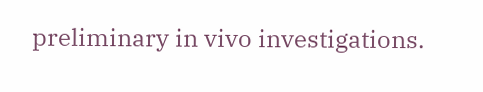preliminary in vivo investigations.